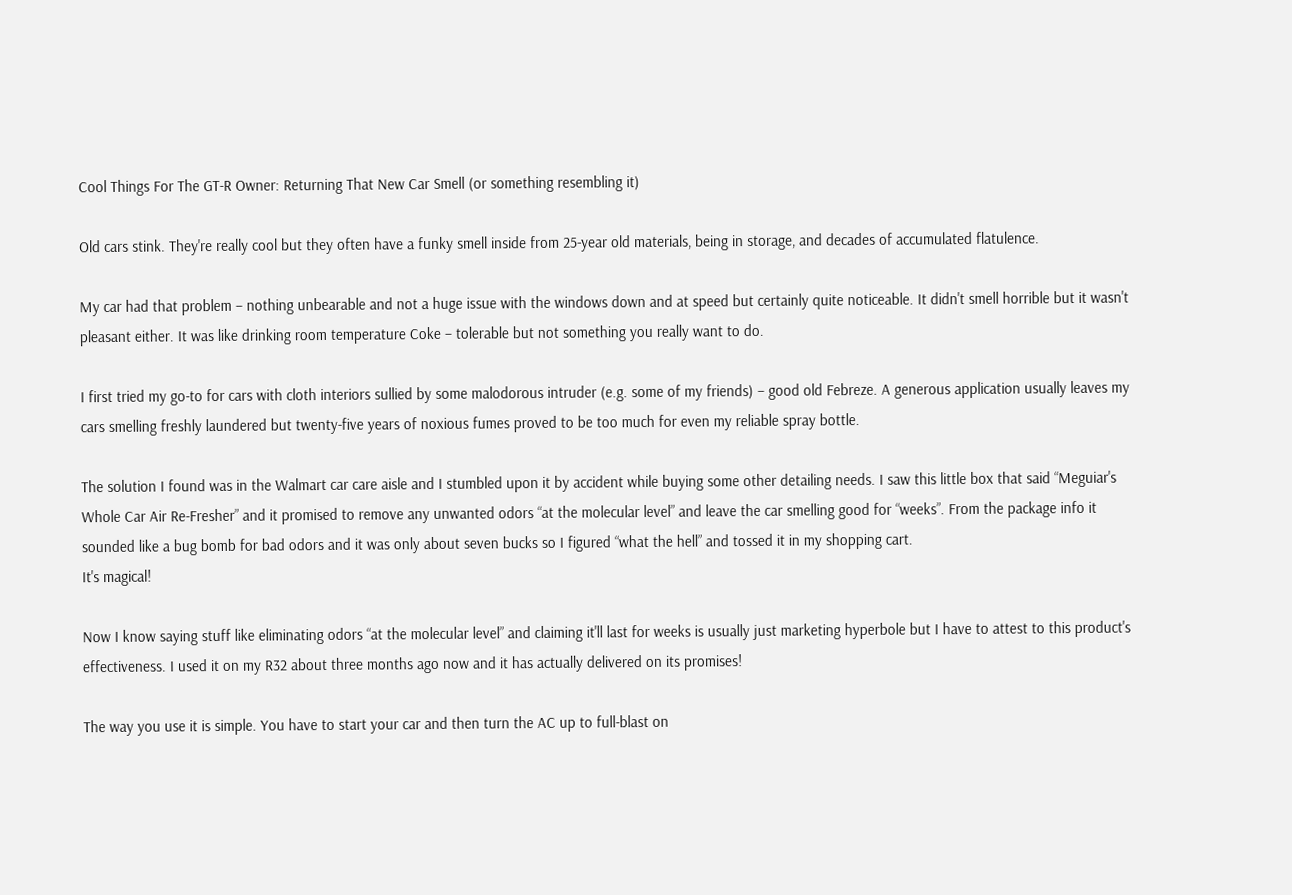Cool Things For The GT-R Owner: Returning That New Car Smell (or something resembling it)

Old cars stink. They're really cool but they often have a funky smell inside from 25-year old materials, being in storage, and decades of accumulated flatulence.

My car had that problem – nothing unbearable and not a huge issue with the windows down and at speed but certainly quite noticeable. It didn't smell horrible but it wasn't pleasant either. It was like drinking room temperature Coke – tolerable but not something you really want to do.

I first tried my go-to for cars with cloth interiors sullied by some malodorous intruder (e.g. some of my friends) – good old Febreze. A generous application usually leaves my cars smelling freshly laundered but twenty-five years of noxious fumes proved to be too much for even my reliable spray bottle.

The solution I found was in the Walmart car care aisle and I stumbled upon it by accident while buying some other detailing needs. I saw this little box that said “Meguiar's Whole Car Air Re-Fresher” and it promised to remove any unwanted odors “at the molecular level” and leave the car smelling good for “weeks”. From the package info it sounded like a bug bomb for bad odors and it was only about seven bucks so I figured “what the hell” and tossed it in my shopping cart.
It's magical!

Now I know saying stuff like eliminating odors “at the molecular level” and claiming it'll last for weeks is usually just marketing hyperbole but I have to attest to this product's effectiveness. I used it on my R32 about three months ago now and it has actually delivered on its promises!

The way you use it is simple. You have to start your car and then turn the AC up to full-blast on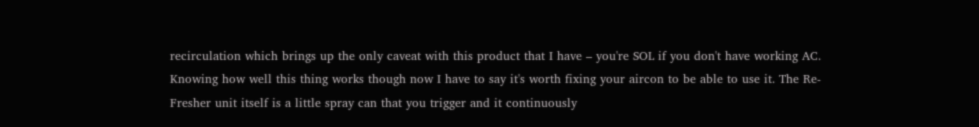recirculation which brings up the only caveat with this product that I have – you're SOL if you don't have working AC. Knowing how well this thing works though now I have to say it's worth fixing your aircon to be able to use it. The Re-Fresher unit itself is a little spray can that you trigger and it continuously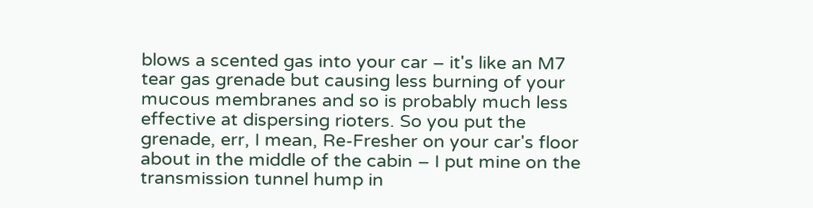blows a scented gas into your car – it's like an M7 tear gas grenade but causing less burning of your mucous membranes and so is probably much less effective at dispersing rioters. So you put the grenade, err, I mean, Re-Fresher on your car's floor about in the middle of the cabin – I put mine on the transmission tunnel hump in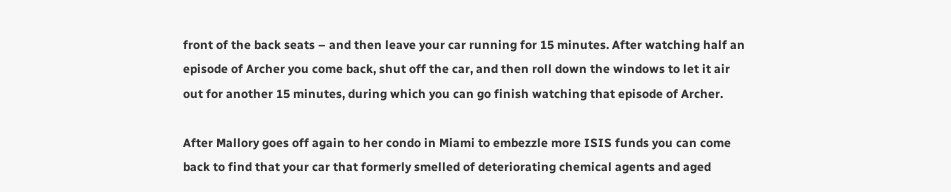front of the back seats – and then leave your car running for 15 minutes. After watching half an episode of Archer you come back, shut off the car, and then roll down the windows to let it air out for another 15 minutes, during which you can go finish watching that episode of Archer.

After Mallory goes off again to her condo in Miami to embezzle more ISIS funds you can come back to find that your car that formerly smelled of deteriorating chemical agents and aged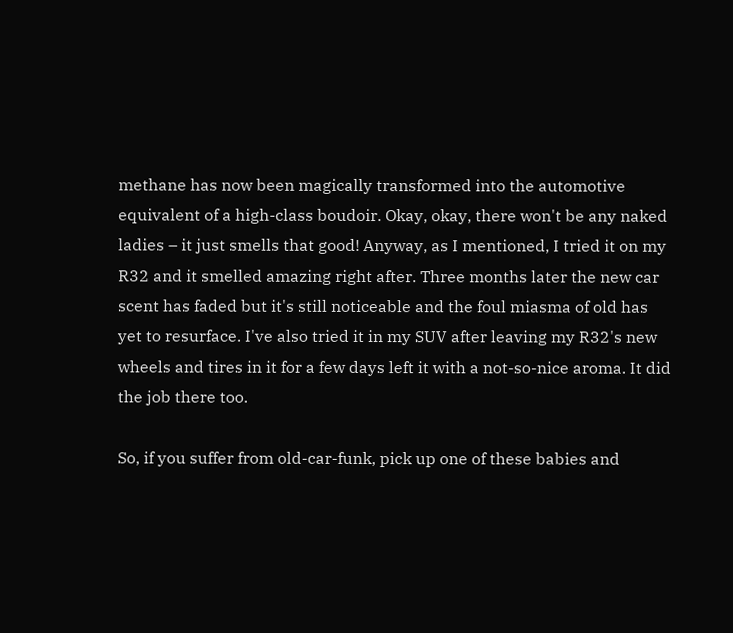methane has now been magically transformed into the automotive equivalent of a high-class boudoir. Okay, okay, there won't be any naked ladies – it just smells that good! Anyway, as I mentioned, I tried it on my R32 and it smelled amazing right after. Three months later the new car scent has faded but it's still noticeable and the foul miasma of old has yet to resurface. I've also tried it in my SUV after leaving my R32's new wheels and tires in it for a few days left it with a not-so-nice aroma. It did the job there too.

So, if you suffer from old-car-funk, pick up one of these babies and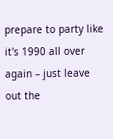prepare to party like it's 1990 all over again – just leave out the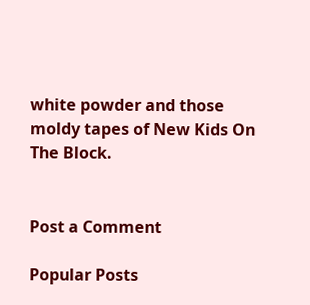white powder and those moldy tapes of New Kids On The Block.


Post a Comment

Popular Posts